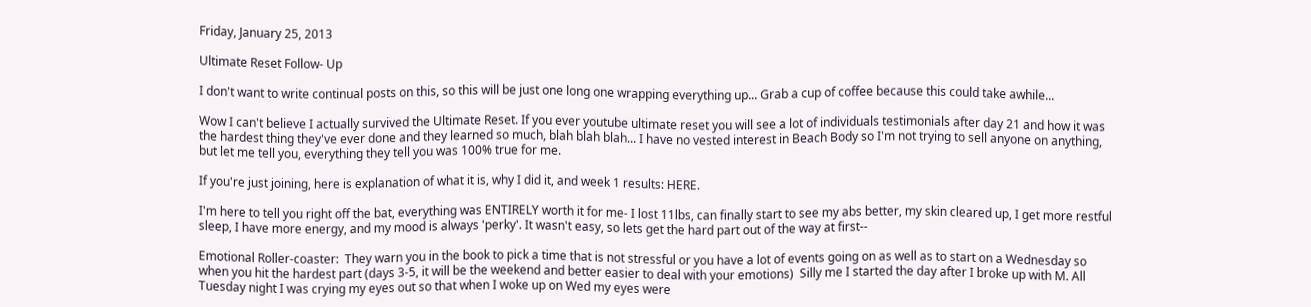Friday, January 25, 2013

Ultimate Reset Follow- Up

I don't want to write continual posts on this, so this will be just one long one wrapping everything up... Grab a cup of coffee because this could take awhile...

Wow I can't believe I actually survived the Ultimate Reset. If you ever youtube ultimate reset you will see a lot of individuals testimonials after day 21 and how it was the hardest thing they've ever done and they learned so much, blah blah blah... I have no vested interest in Beach Body so I'm not trying to sell anyone on anything, but let me tell you, everything they tell you was 100% true for me.

If you're just joining, here is explanation of what it is, why I did it, and week 1 results: HERE.

I'm here to tell you right off the bat, everything was ENTIRELY worth it for me- I lost 11lbs, can finally start to see my abs better, my skin cleared up, I get more restful sleep, I have more energy, and my mood is always 'perky'. It wasn't easy, so lets get the hard part out of the way at first--

Emotional Roller-coaster:  They warn you in the book to pick a time that is not stressful or you have a lot of events going on as well as to start on a Wednesday so when you hit the hardest part (days 3-5, it will be the weekend and better easier to deal with your emotions)  Silly me I started the day after I broke up with M. All Tuesday night I was crying my eyes out so that when I woke up on Wed my eyes were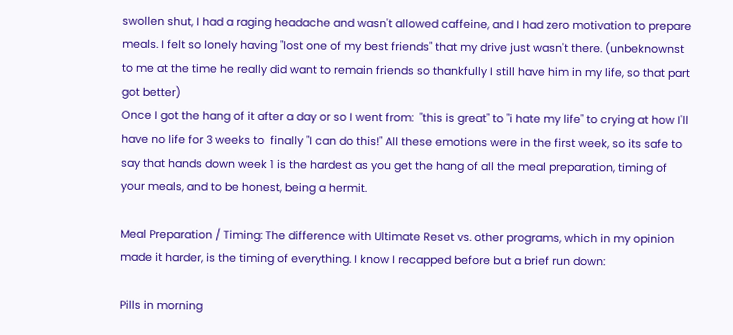swollen shut, I had a raging headache and wasn't allowed caffeine, and I had zero motivation to prepare meals. I felt so lonely having "lost one of my best friends" that my drive just wasn't there. (unbeknownst to me at the time he really did want to remain friends so thankfully I still have him in my life, so that part got better)
Once I got the hang of it after a day or so I went from:  "this is great" to "i hate my life" to crying at how I'll have no life for 3 weeks to  finally "I can do this!" All these emotions were in the first week, so its safe to say that hands down week 1 is the hardest as you get the hang of all the meal preparation, timing of your meals, and to be honest, being a hermit.

Meal Preparation / Timing: The difference with Ultimate Reset vs. other programs, which in my opinion made it harder, is the timing of everything. I know I recapped before but a brief run down:

Pills in morning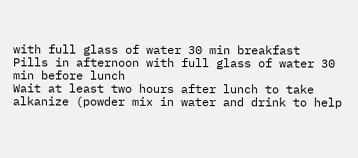with full glass of water 30 min breakfast
Pills in afternoon with full glass of water 30 min before lunch
Wait at least two hours after lunch to take alkanize (powder mix in water and drink to help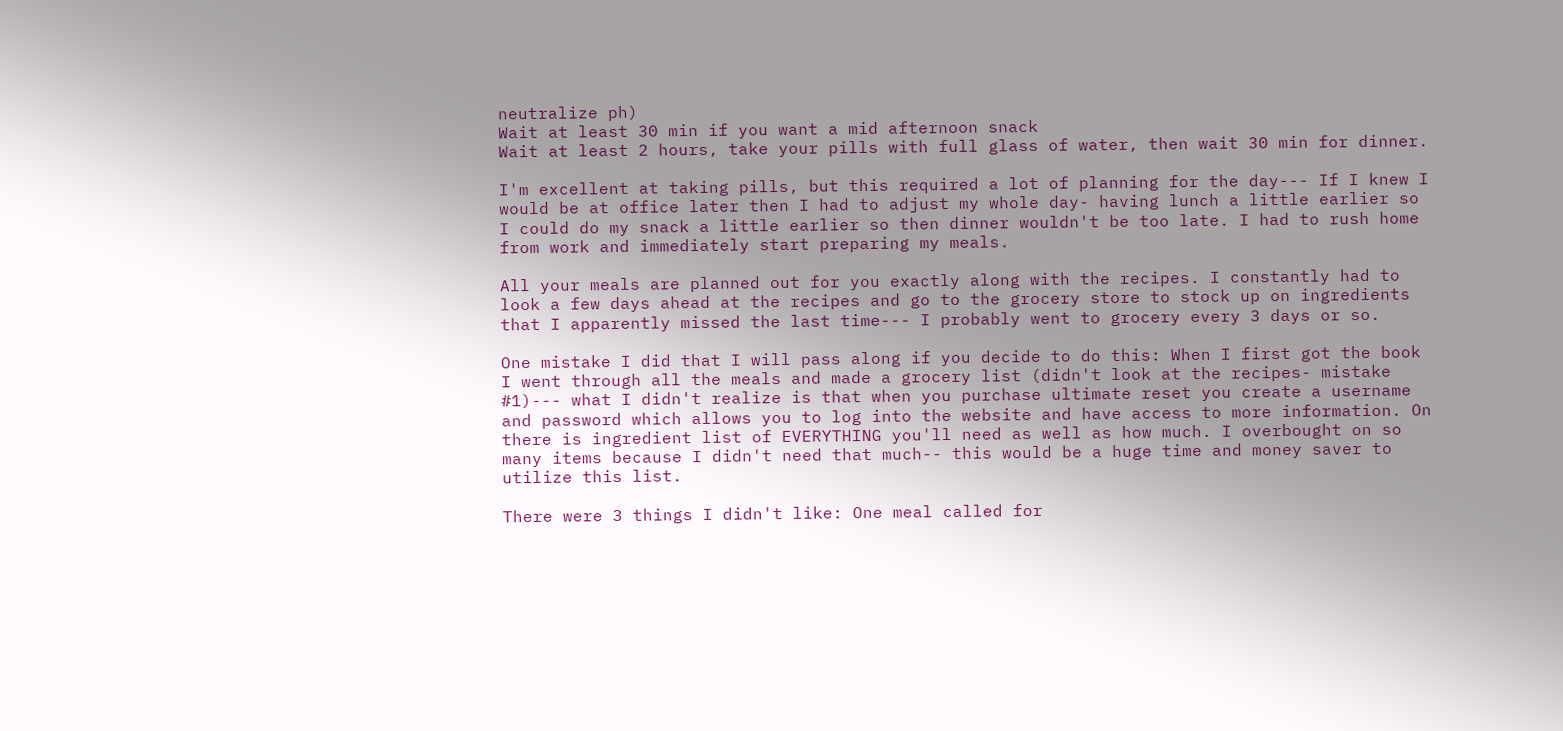neutralize ph)
Wait at least 30 min if you want a mid afternoon snack
Wait at least 2 hours, take your pills with full glass of water, then wait 30 min for dinner.

I'm excellent at taking pills, but this required a lot of planning for the day--- If I knew I would be at office later then I had to adjust my whole day- having lunch a little earlier so I could do my snack a little earlier so then dinner wouldn't be too late. I had to rush home from work and immediately start preparing my meals.

All your meals are planned out for you exactly along with the recipes. I constantly had to look a few days ahead at the recipes and go to the grocery store to stock up on ingredients that I apparently missed the last time--- I probably went to grocery every 3 days or so.

One mistake I did that I will pass along if you decide to do this: When I first got the book I went through all the meals and made a grocery list (didn't look at the recipes- mistake #1)--- what I didn't realize is that when you purchase ultimate reset you create a username and password which allows you to log into the website and have access to more information. On there is ingredient list of EVERYTHING you'll need as well as how much. I overbought on so many items because I didn't need that much-- this would be a huge time and money saver to utilize this list.

There were 3 things I didn't like: One meal called for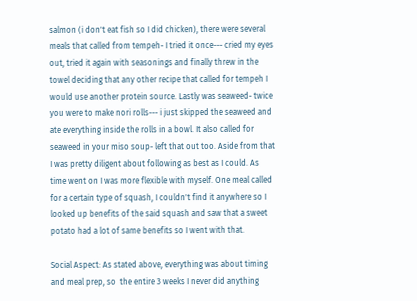salmon (i don't eat fish so I did chicken), there were several meals that called from tempeh- I tried it once--- cried my eyes out, tried it again with seasonings and finally threw in the towel deciding that any other recipe that called for tempeh I would use another protein source. Lastly was seaweed- twice you were to make nori rolls--- i just skipped the seaweed and ate everything inside the rolls in a bowl. It also called for seaweed in your miso soup- left that out too. Aside from that I was pretty diligent about following as best as I could. As time went on I was more flexible with myself. One meal called for a certain type of squash, I couldn't find it anywhere so I looked up benefits of the said squash and saw that a sweet potato had a lot of same benefits so I went with that.

Social Aspect: As stated above, everything was about timing and meal prep, so  the entire 3 weeks I never did anything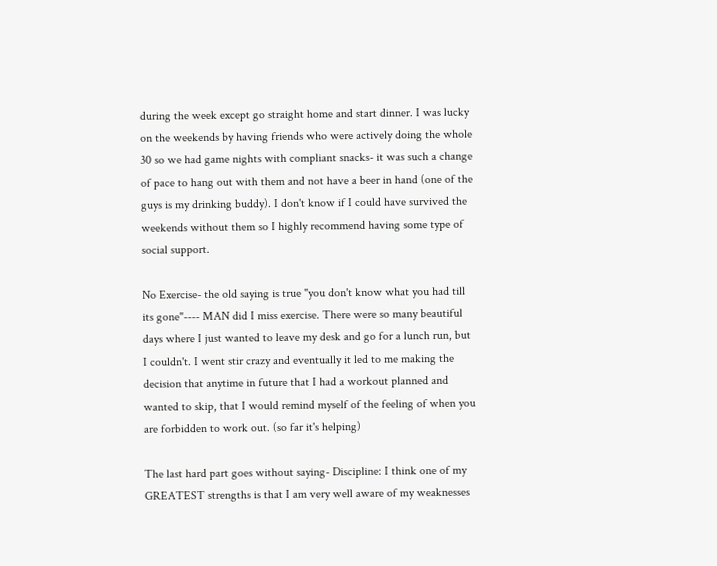during the week except go straight home and start dinner. I was lucky on the weekends by having friends who were actively doing the whole 30 so we had game nights with compliant snacks- it was such a change of pace to hang out with them and not have a beer in hand (one of the guys is my drinking buddy). I don't know if I could have survived the weekends without them so I highly recommend having some type of social support.

No Exercise- the old saying is true "you don't know what you had till its gone"---- MAN did I miss exercise. There were so many beautiful days where I just wanted to leave my desk and go for a lunch run, but I couldn't. I went stir crazy and eventually it led to me making the decision that anytime in future that I had a workout planned and wanted to skip, that I would remind myself of the feeling of when you are forbidden to work out. (so far it's helping)

The last hard part goes without saying- Discipline: I think one of my GREATEST strengths is that I am very well aware of my weaknesses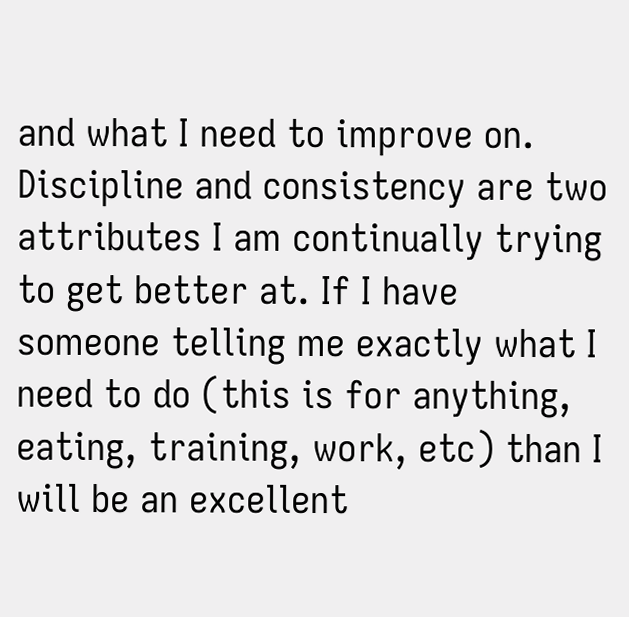and what I need to improve on. Discipline and consistency are two attributes I am continually trying to get better at. If I have someone telling me exactly what I need to do (this is for anything, eating, training, work, etc) than I will be an excellent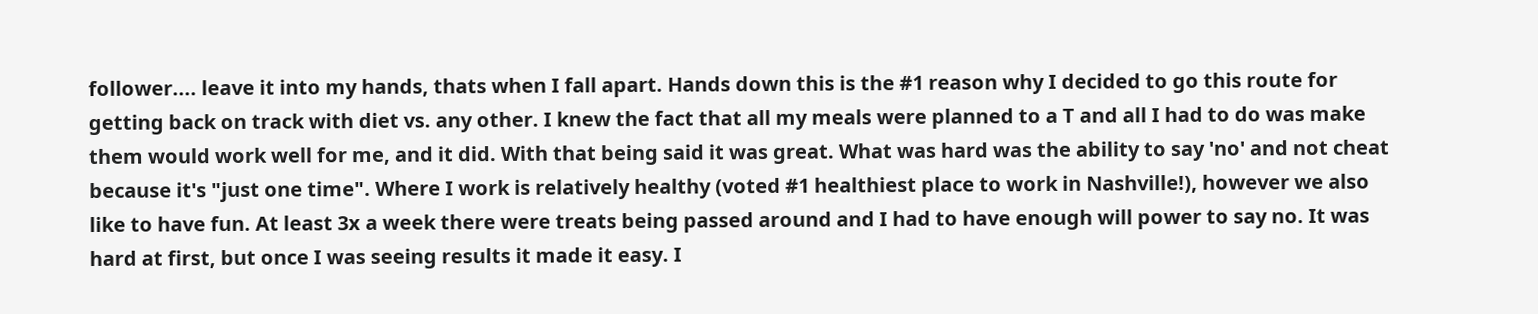follower.... leave it into my hands, thats when I fall apart. Hands down this is the #1 reason why I decided to go this route for getting back on track with diet vs. any other. I knew the fact that all my meals were planned to a T and all I had to do was make them would work well for me, and it did. With that being said it was great. What was hard was the ability to say 'no' and not cheat because it's "just one time". Where I work is relatively healthy (voted #1 healthiest place to work in Nashville!), however we also like to have fun. At least 3x a week there were treats being passed around and I had to have enough will power to say no. It was hard at first, but once I was seeing results it made it easy. I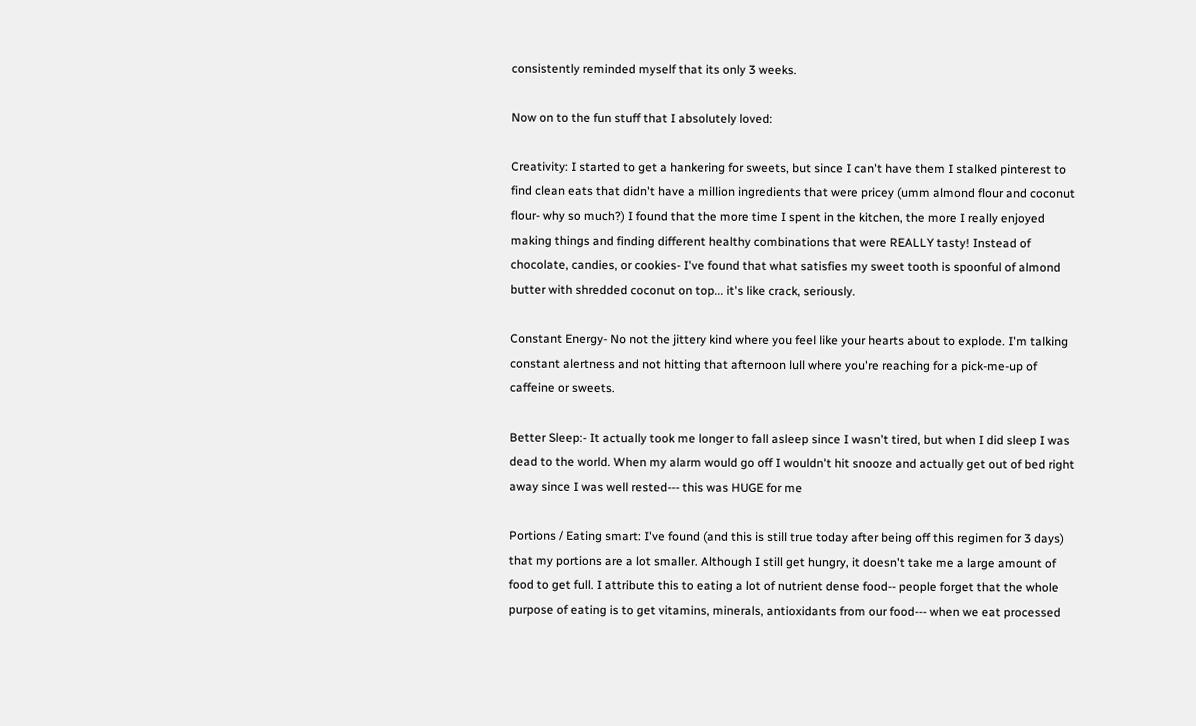consistently reminded myself that its only 3 weeks.

Now on to the fun stuff that I absolutely loved:

Creativity: I started to get a hankering for sweets, but since I can't have them I stalked pinterest to find clean eats that didn't have a million ingredients that were pricey (umm almond flour and coconut flour- why so much?) I found that the more time I spent in the kitchen, the more I really enjoyed making things and finding different healthy combinations that were REALLY tasty! Instead of chocolate, candies, or cookies- I've found that what satisfies my sweet tooth is spoonful of almond butter with shredded coconut on top... it's like crack, seriously.

Constant Energy- No not the jittery kind where you feel like your hearts about to explode. I'm talking constant alertness and not hitting that afternoon lull where you're reaching for a pick-me-up of caffeine or sweets.

Better Sleep:- It actually took me longer to fall asleep since I wasn't tired, but when I did sleep I was dead to the world. When my alarm would go off I wouldn't hit snooze and actually get out of bed right away since I was well rested--- this was HUGE for me

Portions / Eating smart: I've found (and this is still true today after being off this regimen for 3 days) that my portions are a lot smaller. Although I still get hungry, it doesn't take me a large amount of food to get full. I attribute this to eating a lot of nutrient dense food-- people forget that the whole purpose of eating is to get vitamins, minerals, antioxidants from our food--- when we eat processed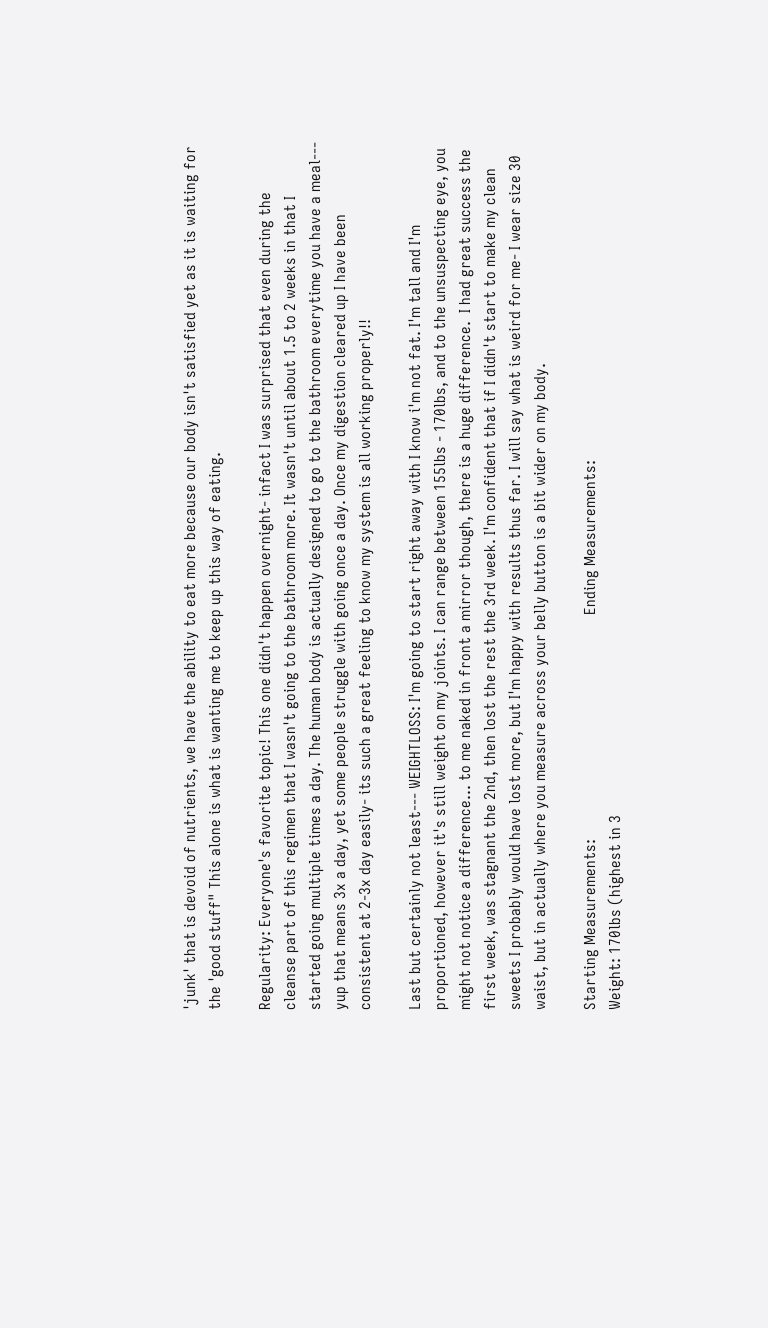'junk' that is devoid of nutrients, we have the ability to eat more because our body isn't satisfied yet as it is waiting for the 'good stuff" This alone is what is wanting me to keep up this way of eating.

Regularity: Everyone's favorite topic! This one didn't happen overnight- infact I was surprised that even during the cleanse part of this regimen that I wasn't going to the bathroom more. It wasn't until about 1.5 to 2 weeks in that I started going multiple times a day. The human body is actually designed to go to the bathroom everytime you have a meal--- yup that means 3x a day, yet some people struggle with going once a day. Once my digestion cleared up I have been consistent at 2-3x day easily- its such a great feeling to know my system is all working properly!!

Last but certainly not least--- WEIGHTLOSS: I'm going to start right away with I know i'm not fat. I'm tall and I'm proportioned, however it's still weight on my joints. I can range between 155lbs - 170lbs, and to the unsuspecting eye, you might not notice a difference... to me naked in front a mirror though, there is a huge difference.  I had great success the first week, was stagnant the 2nd, then lost the rest the 3rd week. I'm confident that if I didn't start to make my clean sweets I probably would have lost more, but I'm happy with results thus far. I will say what is weird for me- I wear size 30 waist, but in actually where you measure across your belly button is a bit wider on my body.

Starting Measurements:                                                        Ending Measurements:
Weight: 170lbs (highest in 3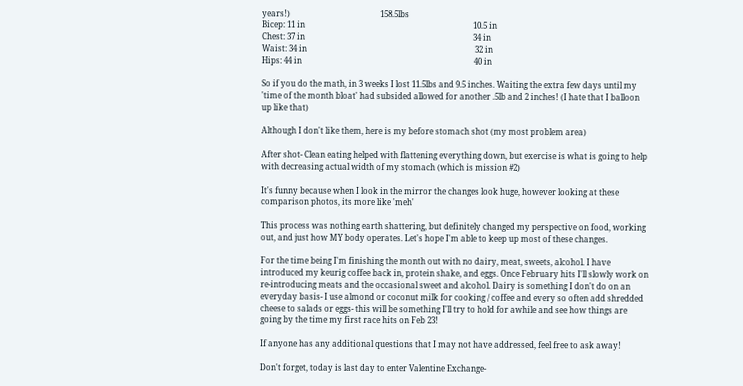years!)                                             158.5lbs
Bicep: 11 in                                                                                    10.5 in
Chest: 37 in                                                                                    34 in
Waist: 34 in                                                                                    32 in
Hips: 44 in                                                                                      40 in

So if you do the math, in 3 weeks I lost 11.5lbs and 9.5 inches. Waiting the extra few days until my 'time of the month bloat' had subsided allowed for another .5lb and 2 inches! (I hate that I balloon up like that)

Although I don't like them, here is my before stomach shot (my most problem area)

After shot- Clean eating helped with flattening everything down, but exercise is what is going to help with decreasing actual width of my stomach (which is mission #2)

It's funny because when I look in the mirror the changes look huge, however looking at these comparison photos, its more like 'meh'

This process was nothing earth shattering, but definitely changed my perspective on food, working out, and just how MY body operates. Let's hope I'm able to keep up most of these changes.

For the time being I'm finishing the month out with no dairy, meat, sweets, alcohol. I have introduced my keurig coffee back in, protein shake, and eggs. Once February hits I'll slowly work on re-introducing meats and the occasional sweet and alcohol. Dairy is something I don't do on an everyday basis- I use almond or coconut milk for cooking / coffee and every so often add shredded cheese to salads or eggs- this will be something I'll try to hold for awhile and see how things are going by the time my first race hits on Feb 23!

If anyone has any additional questions that I may not have addressed, feel free to ask away!

Don't forget, today is last day to enter Valentine Exchange-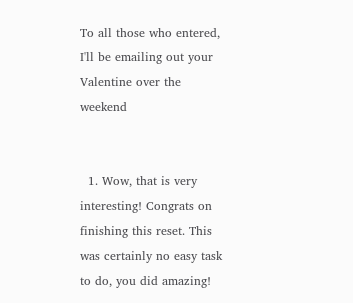To all those who entered, I'll be emailing out your Valentine over the weekend


  1. Wow, that is very interesting! Congrats on finishing this reset. This was certainly no easy task to do, you did amazing!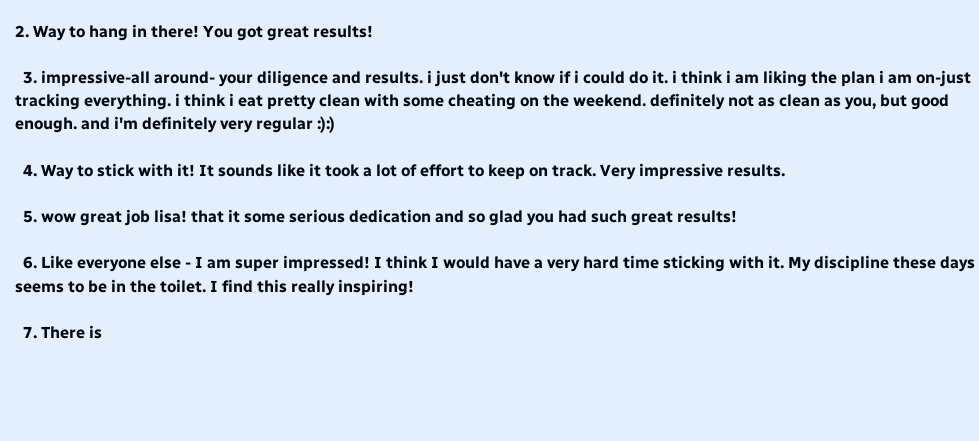2. Way to hang in there! You got great results!

  3. impressive-all around- your diligence and results. i just don't know if i could do it. i think i am liking the plan i am on-just tracking everything. i think i eat pretty clean with some cheating on the weekend. definitely not as clean as you, but good enough. and i'm definitely very regular :):)

  4. Way to stick with it! It sounds like it took a lot of effort to keep on track. Very impressive results.

  5. wow great job lisa! that it some serious dedication and so glad you had such great results!

  6. Like everyone else - I am super impressed! I think I would have a very hard time sticking with it. My discipline these days seems to be in the toilet. I find this really inspiring!

  7. There is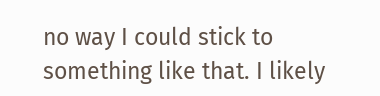no way I could stick to something like that. I likely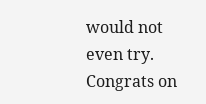would not even try. Congrats on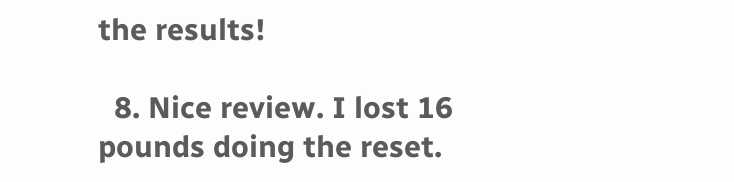the results!

  8. Nice review. I lost 16 pounds doing the reset.